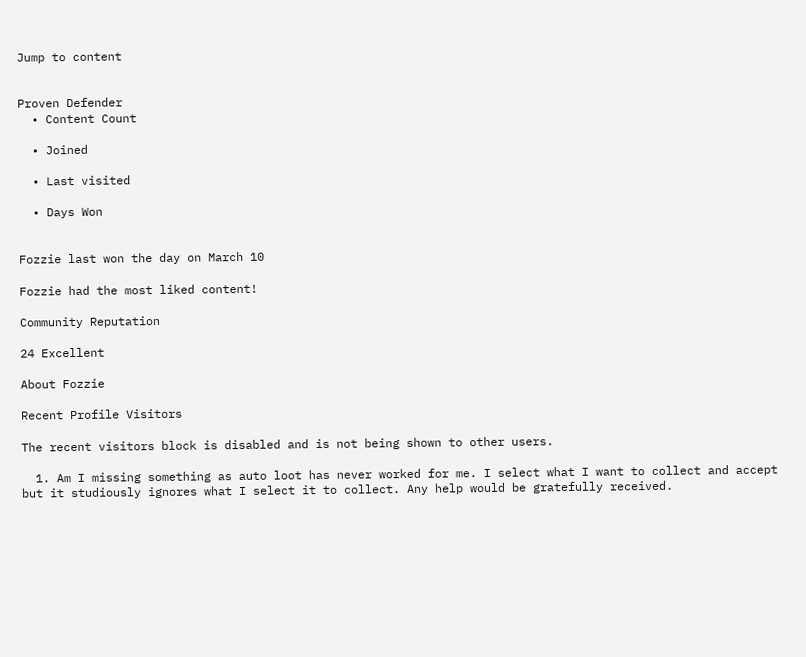Jump to content


Proven Defender
  • Content Count

  • Joined

  • Last visited

  • Days Won


Fozzie last won the day on March 10

Fozzie had the most liked content!

Community Reputation

24 Excellent

About Fozzie

Recent Profile Visitors

The recent visitors block is disabled and is not being shown to other users.

  1. Am I missing something as auto loot has never worked for me. I select what I want to collect and accept but it studiously ignores what I select it to collect. Any help would be gratefully received.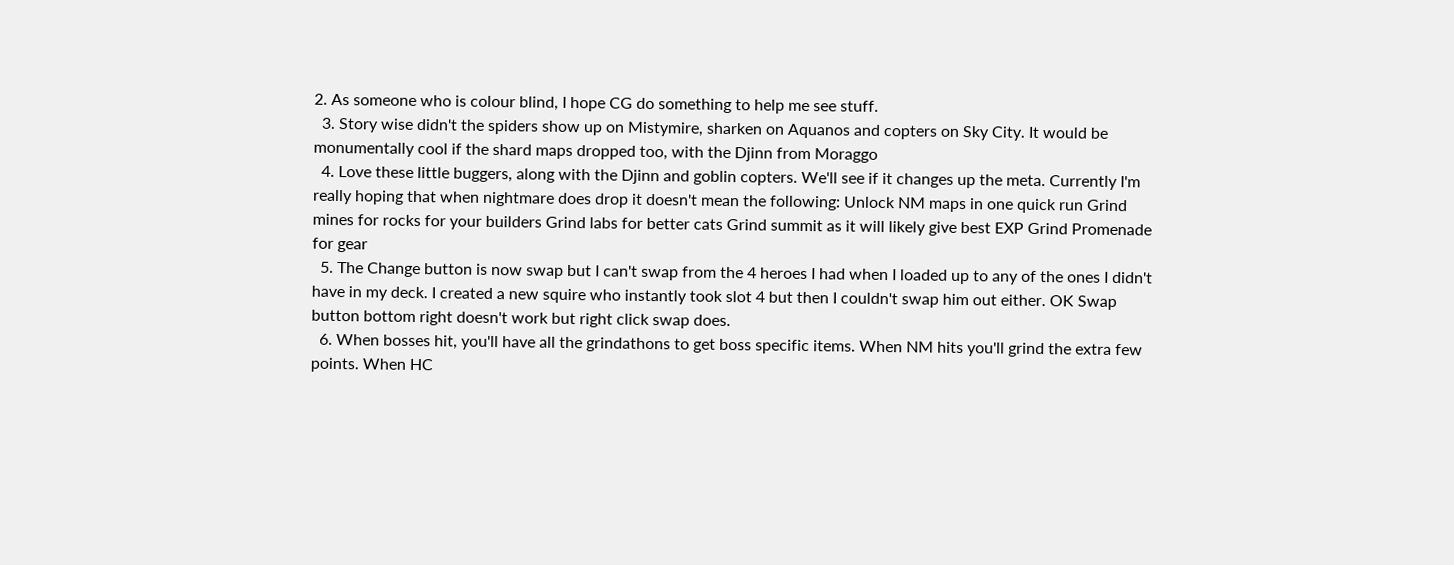2. As someone who is colour blind, I hope CG do something to help me see stuff.
  3. Story wise didn't the spiders show up on Mistymire, sharken on Aquanos and copters on Sky City. It would be monumentally cool if the shard maps dropped too, with the Djinn from Moraggo
  4. Love these little buggers, along with the Djinn and goblin copters. We'll see if it changes up the meta. Currently I'm really hoping that when nightmare does drop it doesn't mean the following: Unlock NM maps in one quick run Grind mines for rocks for your builders Grind labs for better cats Grind summit as it will likely give best EXP Grind Promenade for gear
  5. The Change button is now swap but I can't swap from the 4 heroes I had when I loaded up to any of the ones I didn't have in my deck. I created a new squire who instantly took slot 4 but then I couldn't swap him out either. OK Swap button bottom right doesn't work but right click swap does.
  6. When bosses hit, you'll have all the grindathons to get boss specific items. When NM hits you'll grind the extra few points. When HC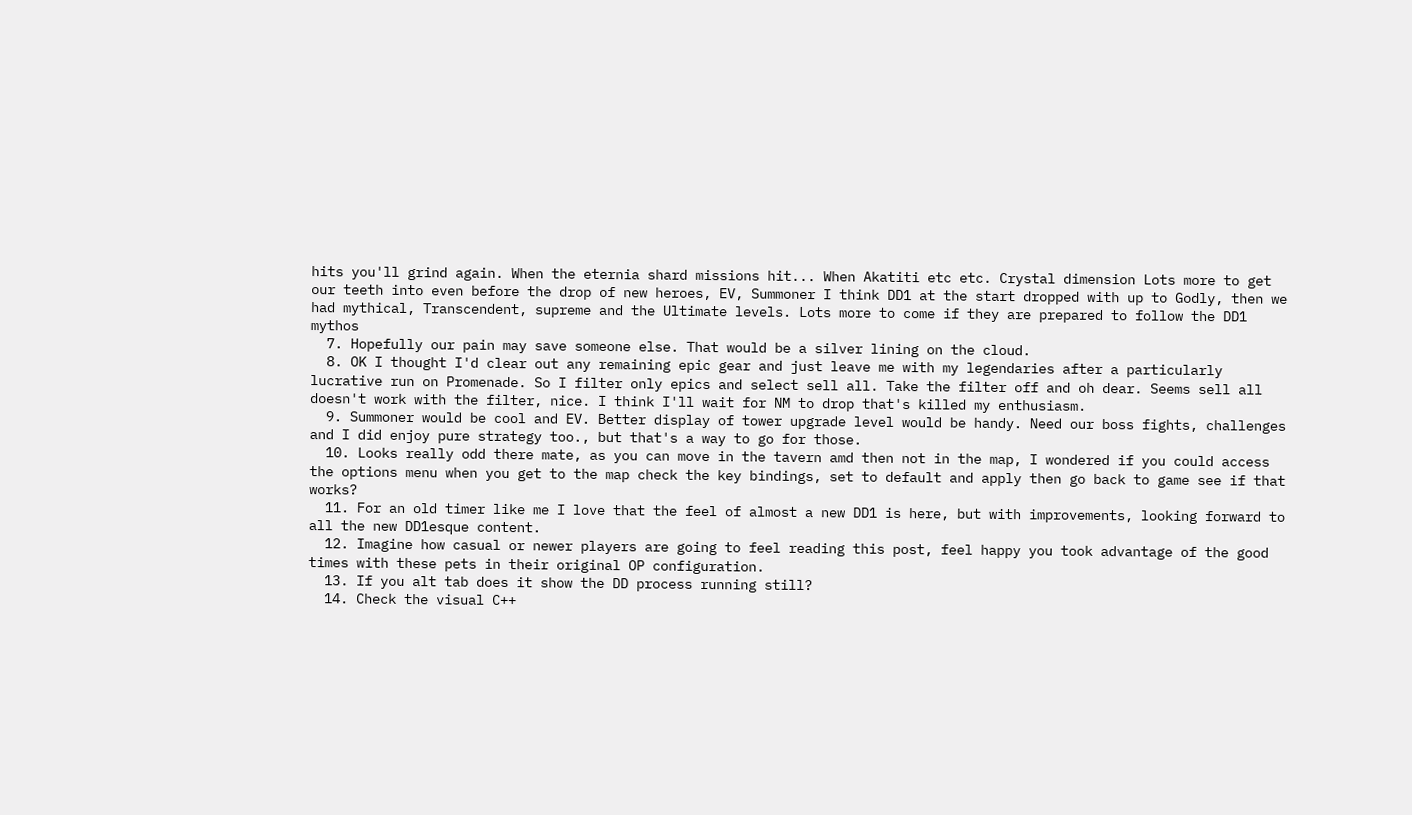hits you'll grind again. When the eternia shard missions hit... When Akatiti etc etc. Crystal dimension Lots more to get our teeth into even before the drop of new heroes, EV, Summoner I think DD1 at the start dropped with up to Godly, then we had mythical, Transcendent, supreme and the Ultimate levels. Lots more to come if they are prepared to follow the DD1 mythos
  7. Hopefully our pain may save someone else. That would be a silver lining on the cloud.
  8. OK I thought I'd clear out any remaining epic gear and just leave me with my legendaries after a particularly lucrative run on Promenade. So I filter only epics and select sell all. Take the filter off and oh dear. Seems sell all doesn't work with the filter, nice. I think I'll wait for NM to drop that's killed my enthusiasm.
  9. Summoner would be cool and EV. Better display of tower upgrade level would be handy. Need our boss fights, challenges and I did enjoy pure strategy too., but that's a way to go for those.
  10. Looks really odd there mate, as you can move in the tavern amd then not in the map, I wondered if you could access the options menu when you get to the map check the key bindings, set to default and apply then go back to game see if that works?
  11. For an old timer like me I love that the feel of almost a new DD1 is here, but with improvements, looking forward to all the new DD1esque content.
  12. Imagine how casual or newer players are going to feel reading this post, feel happy you took advantage of the good times with these pets in their original OP configuration.
  13. If you alt tab does it show the DD process running still?
  14. Check the visual C++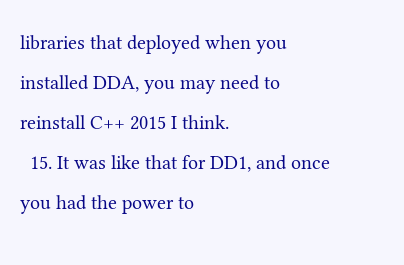libraries that deployed when you installed DDA, you may need to reinstall C++ 2015 I think.
  15. It was like that for DD1, and once you had the power to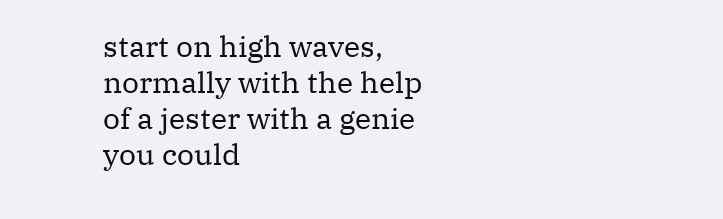start on high waves, normally with the help of a jester with a genie you could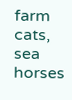farm cats, sea horses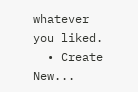whatever you liked.
  • Create New...